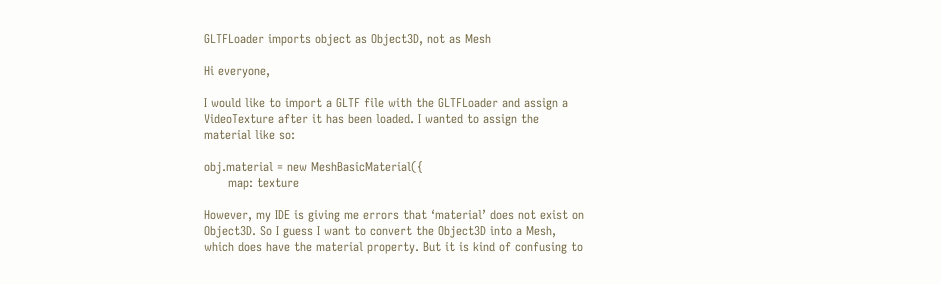GLTFLoader imports object as Object3D, not as Mesh

Hi everyone,

I would like to import a GLTF file with the GLTFLoader and assign a VideoTexture after it has been loaded. I wanted to assign the material like so:

obj.material = new MeshBasicMaterial({
      map: texture

However, my IDE is giving me errors that ‘material’ does not exist on Object3D. So I guess I want to convert the Object3D into a Mesh, which does have the material property. But it is kind of confusing to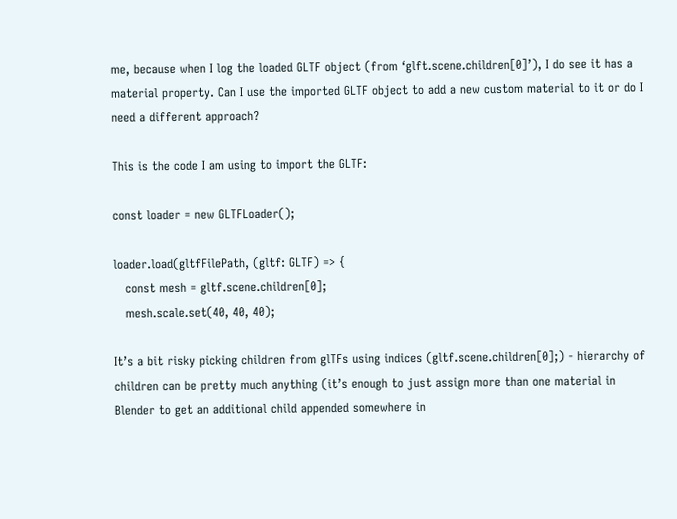me, because when I log the loaded GLTF object (from ‘glft.scene.children[0]’), I do see it has a material property. Can I use the imported GLTF object to add a new custom material to it or do I need a different approach?

This is the code I am using to import the GLTF:

const loader = new GLTFLoader();

loader.load(gltfFilePath, (gltf: GLTF) => {
   const mesh = gltf.scene.children[0];
   mesh.scale.set(40, 40, 40);

It’s a bit risky picking children from glTFs using indices (gltf.scene.children[0];) - hierarchy of children can be pretty much anything (it’s enough to just assign more than one material in Blender to get an additional child appended somewhere in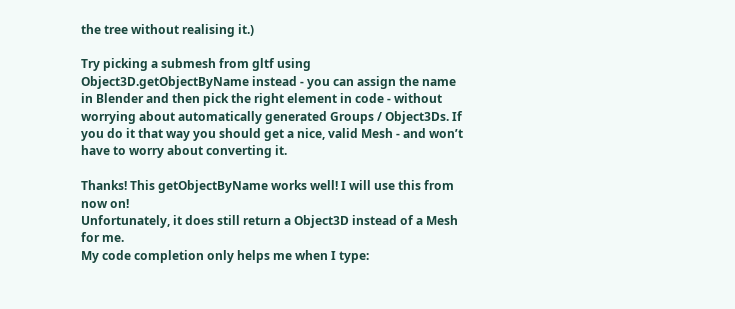the tree without realising it.)

Try picking a submesh from gltf using Object3D.getObjectByName instead - you can assign the name in Blender and then pick the right element in code - without worrying about automatically generated Groups / Object3Ds. If you do it that way you should get a nice, valid Mesh - and won’t have to worry about converting it.

Thanks! This getObjectByName works well! I will use this from now on!
Unfortunately, it does still return a Object3D instead of a Mesh for me.
My code completion only helps me when I type: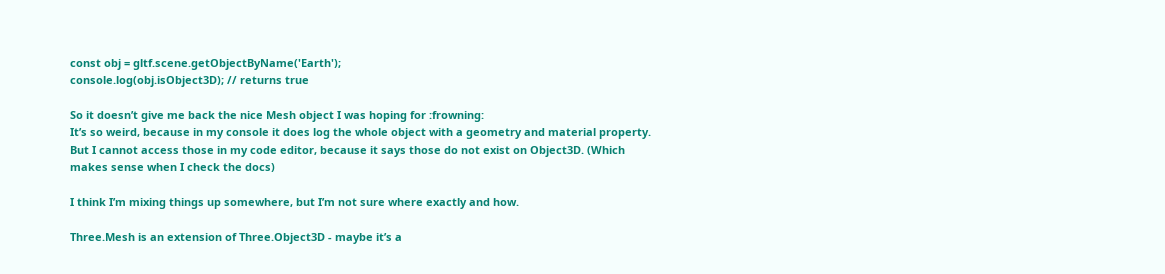const obj = gltf.scene.getObjectByName('Earth');
console.log(obj.isObject3D); // returns true

So it doesn’t give me back the nice Mesh object I was hoping for :frowning:
It’s so weird, because in my console it does log the whole object with a geometry and material property. But I cannot access those in my code editor, because it says those do not exist on Object3D. (Which makes sense when I check the docs)

I think I’m mixing things up somewhere, but I’m not sure where exactly and how.

Three.Mesh is an extension of Three.Object3D - maybe it’s a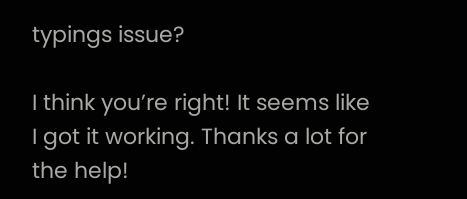typings issue?

I think you’re right! It seems like I got it working. Thanks a lot for the help!